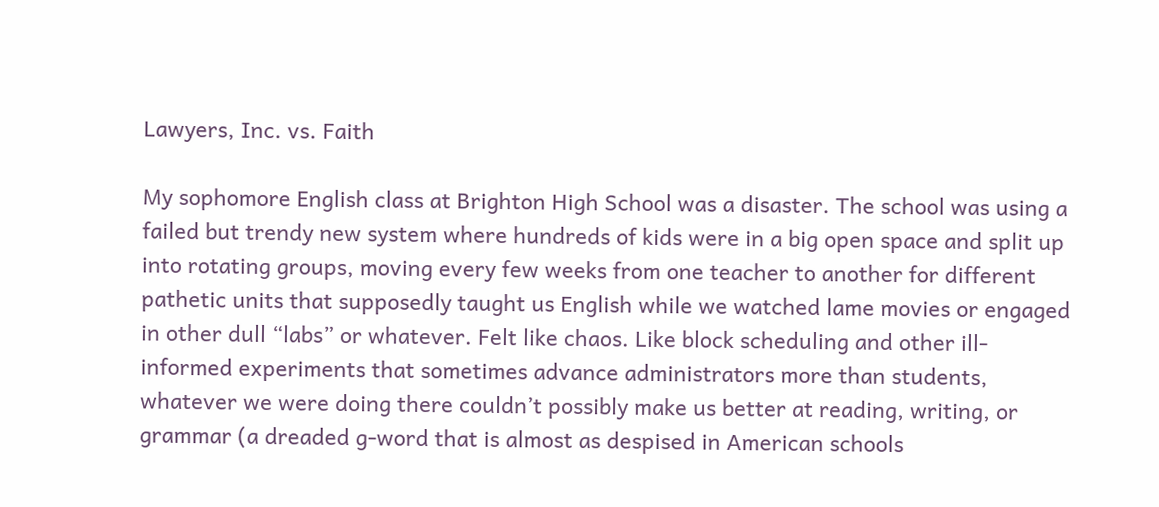Lawyers, Inc. vs. Faith

My sophomore English class at Brighton High School was a disaster. The school was using a failed but trendy new system where hundreds of kids were in a big open space and split up into rotating groups, moving every few weeks from one teacher to another for different pathetic units that supposedly taught us English while we watched lame movies or engaged in other dull “labs” or whatever. Felt like chaos. Like block scheduling and other ill-informed experiments that sometimes advance administrators more than students, whatever we were doing there couldn’t possibly make us better at reading, writing, or grammar (a dreaded g-word that is almost as despised in American schools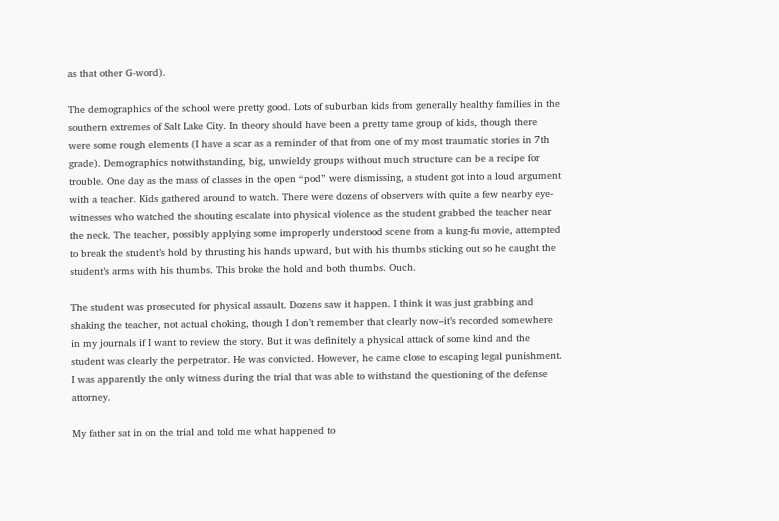as that other G-word).

The demographics of the school were pretty good. Lots of suburban kids from generally healthy families in the southern extremes of Salt Lake City. In theory should have been a pretty tame group of kids, though there were some rough elements (I have a scar as a reminder of that from one of my most traumatic stories in 7th grade). Demographics notwithstanding, big, unwieldy groups without much structure can be a recipe for trouble. One day as the mass of classes in the open “pod” were dismissing, a student got into a loud argument with a teacher. Kids gathered around to watch. There were dozens of observers with quite a few nearby eye-witnesses who watched the shouting escalate into physical violence as the student grabbed the teacher near the neck. The teacher, possibly applying some improperly understood scene from a kung-fu movie, attempted to break the student’s hold by thrusting his hands upward, but with his thumbs sticking out so he caught the student’s arms with his thumbs. This broke the hold and both thumbs. Ouch.

The student was prosecuted for physical assault. Dozens saw it happen. I think it was just grabbing and shaking the teacher, not actual choking, though I don’t remember that clearly now–it’s recorded somewhere in my journals if I want to review the story. But it was definitely a physical attack of some kind and the student was clearly the perpetrator. He was convicted. However, he came close to escaping legal punishment. I was apparently the only witness during the trial that was able to withstand the questioning of the defense attorney.

My father sat in on the trial and told me what happened to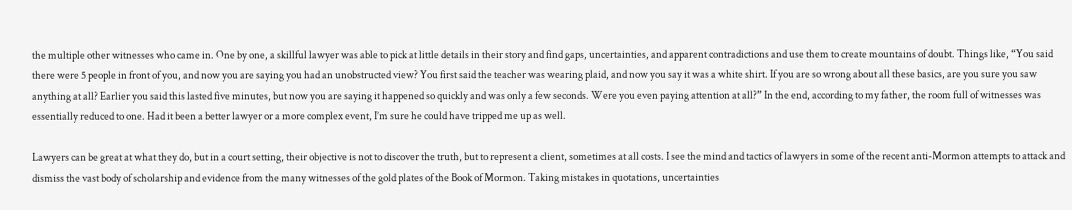the multiple other witnesses who came in. One by one, a skillful lawyer was able to pick at little details in their story and find gaps, uncertainties, and apparent contradictions and use them to create mountains of doubt. Things like, “You said there were 5 people in front of you, and now you are saying you had an unobstructed view? You first said the teacher was wearing plaid, and now you say it was a white shirt. If you are so wrong about all these basics, are you sure you saw anything at all? Earlier you said this lasted five minutes, but now you are saying it happened so quickly and was only a few seconds. Were you even paying attention at all?” In the end, according to my father, the room full of witnesses was essentially reduced to one. Had it been a better lawyer or a more complex event, I’m sure he could have tripped me up as well.

Lawyers can be great at what they do, but in a court setting, their objective is not to discover the truth, but to represent a client, sometimes at all costs. I see the mind and tactics of lawyers in some of the recent anti-Mormon attempts to attack and dismiss the vast body of scholarship and evidence from the many witnesses of the gold plates of the Book of Mormon. Taking mistakes in quotations, uncertainties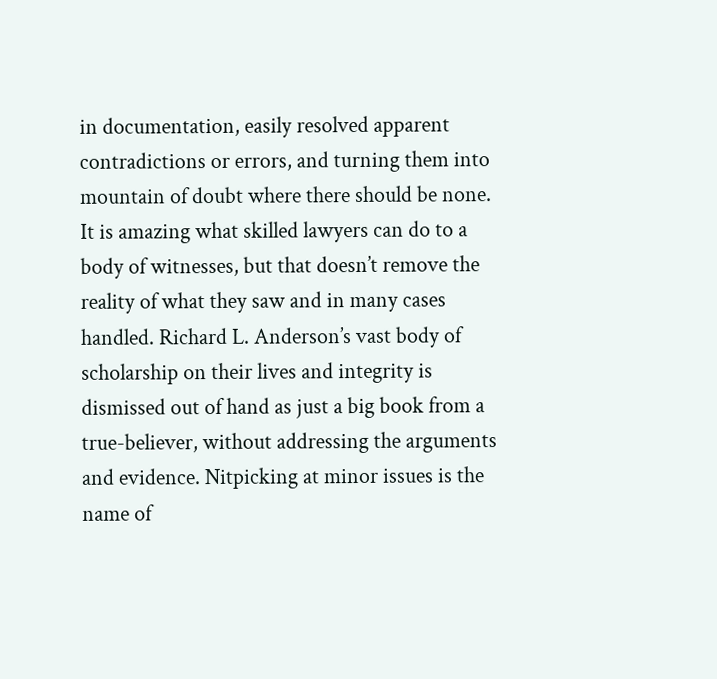in documentation, easily resolved apparent contradictions or errors, and turning them into mountain of doubt where there should be none. It is amazing what skilled lawyers can do to a body of witnesses, but that doesn’t remove the reality of what they saw and in many cases handled. Richard L. Anderson’s vast body of scholarship on their lives and integrity is dismissed out of hand as just a big book from a true-believer, without addressing the arguments and evidence. Nitpicking at minor issues is the name of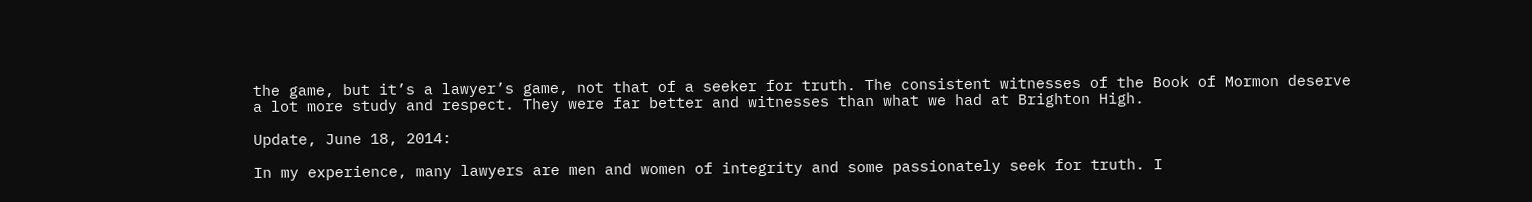the game, but it’s a lawyer’s game, not that of a seeker for truth. The consistent witnesses of the Book of Mormon deserve a lot more study and respect. They were far better and witnesses than what we had at Brighton High.

Update, June 18, 2014:

In my experience, many lawyers are men and women of integrity and some passionately seek for truth. I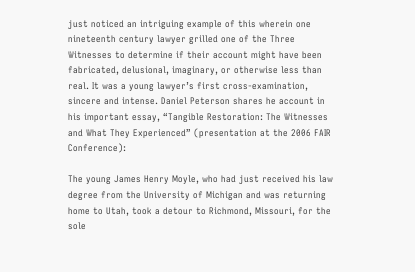just noticed an intriguing example of this wherein one nineteenth century lawyer grilled one of the Three Witnesses to determine if their account might have been fabricated, delusional, imaginary, or otherwise less than real. It was a young lawyer’s first cross-examination, sincere and intense. Daniel Peterson shares he account in his important essay, “Tangible Restoration: The Witnesses and What They Experienced” (presentation at the 2006 FAIR Conference):

The young James Henry Moyle, who had just received his law degree from the University of Michigan and was returning home to Utah, took a detour to Richmond, Missouri, for the sole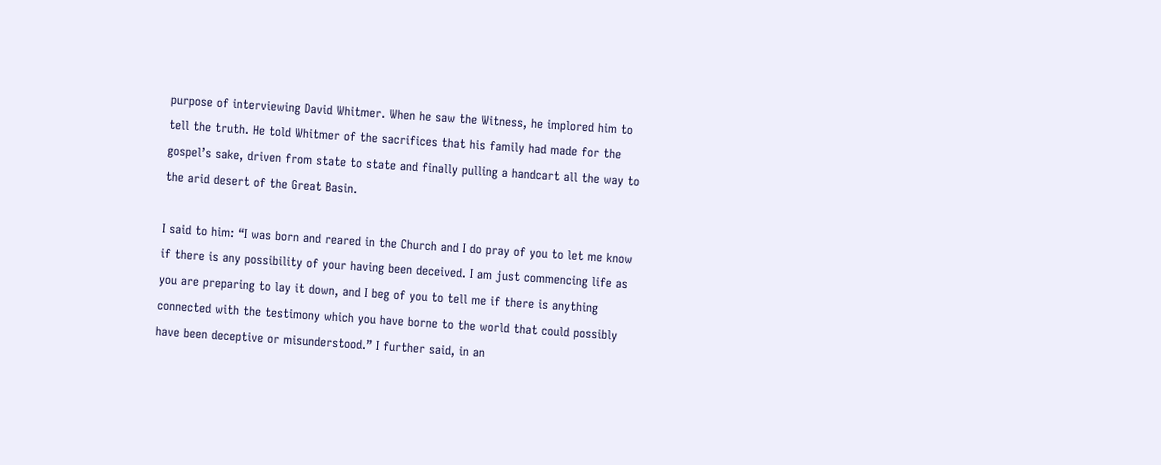purpose of interviewing David Whitmer. When he saw the Witness, he implored him to tell the truth. He told Whitmer of the sacrifices that his family had made for the gospel’s sake, driven from state to state and finally pulling a handcart all the way to the arid desert of the Great Basin.

I said to him: “I was born and reared in the Church and I do pray of you to let me know if there is any possibility of your having been deceived. I am just commencing life as you are preparing to lay it down, and I beg of you to tell me if there is anything connected with the testimony which you have borne to the world that could possibly have been deceptive or misunderstood.” I further said, in an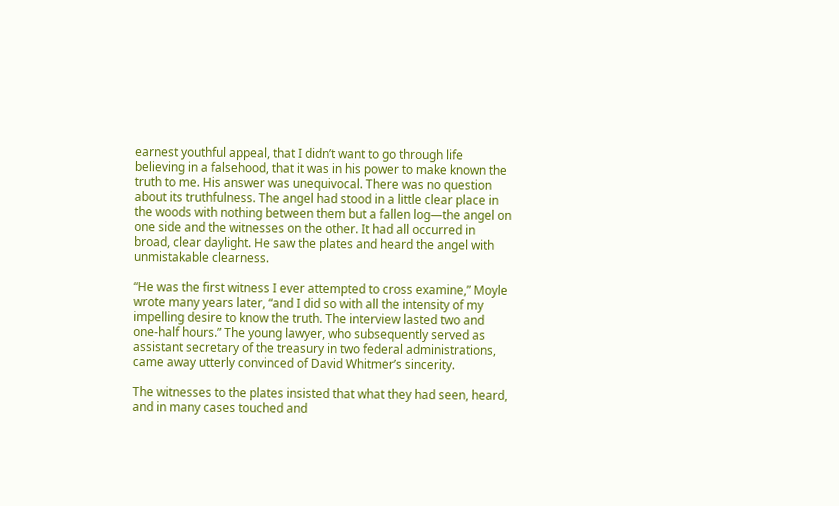earnest youthful appeal, that I didn’t want to go through life believing in a falsehood, that it was in his power to make known the truth to me. His answer was unequivocal. There was no question about its truthfulness. The angel had stood in a little clear place in the woods with nothing between them but a fallen log—the angel on one side and the witnesses on the other. It had all occurred in broad, clear daylight. He saw the plates and heard the angel with unmistakable clearness.

“He was the first witness I ever attempted to cross examine,” Moyle wrote many years later, “and I did so with all the intensity of my impelling desire to know the truth. The interview lasted two and one-half hours.” The young lawyer, who subsequently served as assistant secretary of the treasury in two federal administrations, came away utterly convinced of David Whitmer’s sincerity.

The witnesses to the plates insisted that what they had seen, heard, and in many cases touched and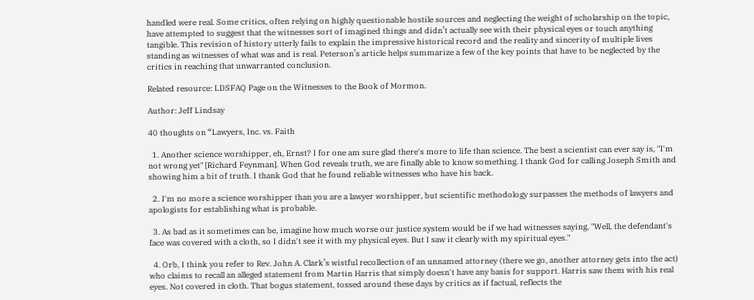handled were real. Some critics, often relying on highly questionable hostile sources and neglecting the weight of scholarship on the topic, have attempted to suggest that the witnesses sort of imagined things and didn’t actually see with their physical eyes or touch anything tangible. This revision of history utterly fails to explain the impressive historical record and the reality and sincerity of multiple lives standing as witnesses of what was and is real. Peterson’s article helps summarize a few of the key points that have to be neglected by the critics in reaching that unwarranted conclusion.

Related resource: LDSFAQ Page on the Witnesses to the Book of Mormon.

Author: Jeff Lindsay

40 thoughts on “Lawyers, Inc. vs. Faith

  1. Another science worshipper, eh, Ernst? I for one am sure glad there's more to life than science. The best a scientist can ever say is, "I'm not wrong yet" [Richard Feynman]. When God reveals truth, we are finally able to know something. I thank God for calling Joseph Smith and showing him a bit of truth. I thank God that he found reliable witnesses who have his back.

  2. I'm no more a science worshipper than you are a lawyer worshipper, but scientific methodology surpasses the methods of lawyers and apologists for establishing what is probable.

  3. As bad as it sometimes can be, imagine how much worse our justice system would be if we had witnesses saying, "Well, the defendant's face was covered with a cloth, so I didn't see it with my physical eyes. But I saw it clearly with my spiritual eyes."

  4. Orb, I think you refer to Rev. John A. Clark’s wistful recollection of an unnamed attorney (there we go, another attorney gets into the act) who claims to recall an alleged statement from Martin Harris that simply doesn't have any basis for support. Harris saw them with his real eyes. Not covered in cloth. That bogus statement, tossed around these days by critics as if factual, reflects the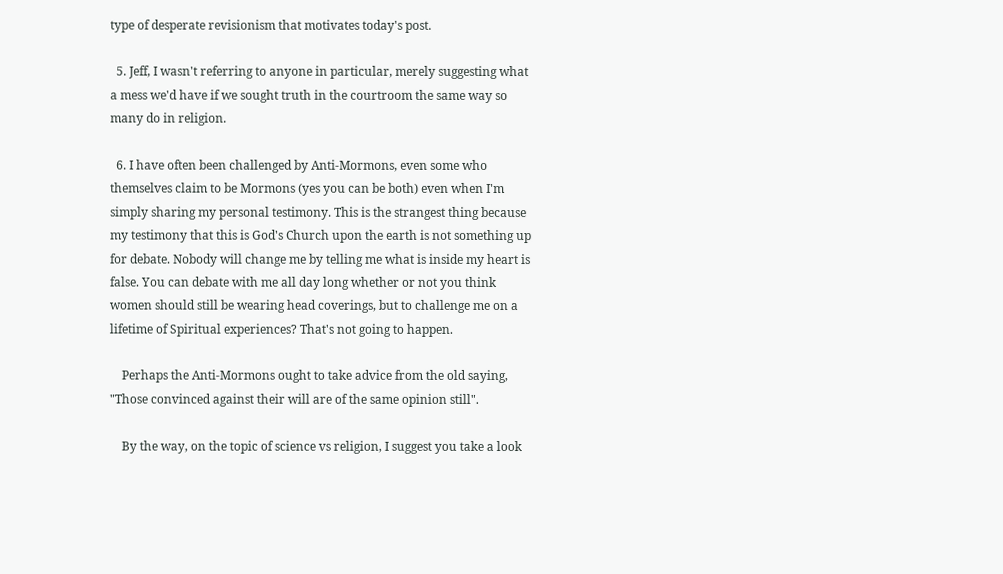type of desperate revisionism that motivates today's post.

  5. Jeff, I wasn't referring to anyone in particular, merely suggesting what a mess we'd have if we sought truth in the courtroom the same way so many do in religion.

  6. I have often been challenged by Anti-Mormons, even some who themselves claim to be Mormons (yes you can be both) even when I'm simply sharing my personal testimony. This is the strangest thing because my testimony that this is God's Church upon the earth is not something up for debate. Nobody will change me by telling me what is inside my heart is false. You can debate with me all day long whether or not you think women should still be wearing head coverings, but to challenge me on a lifetime of Spiritual experiences? That's not going to happen.

    Perhaps the Anti-Mormons ought to take advice from the old saying, "Those convinced against their will are of the same opinion still".

    By the way, on the topic of science vs religion, I suggest you take a look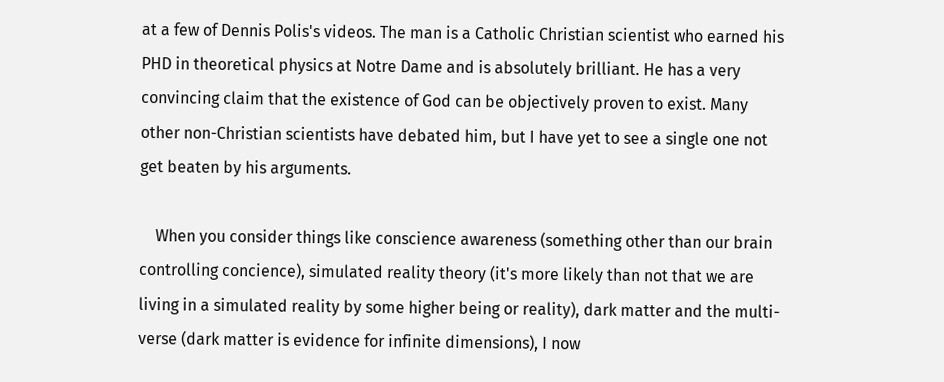at a few of Dennis Polis's videos. The man is a Catholic Christian scientist who earned his PHD in theoretical physics at Notre Dame and is absolutely brilliant. He has a very convincing claim that the existence of God can be objectively proven to exist. Many other non-Christian scientists have debated him, but I have yet to see a single one not get beaten by his arguments.

    When you consider things like conscience awareness (something other than our brain controlling concience), simulated reality theory (it's more likely than not that we are living in a simulated reality by some higher being or reality), dark matter and the multi-verse (dark matter is evidence for infinite dimensions), I now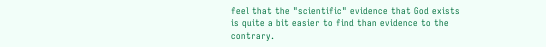feel that the "scientific" evidence that God exists is quite a bit easier to find than evidence to the contrary.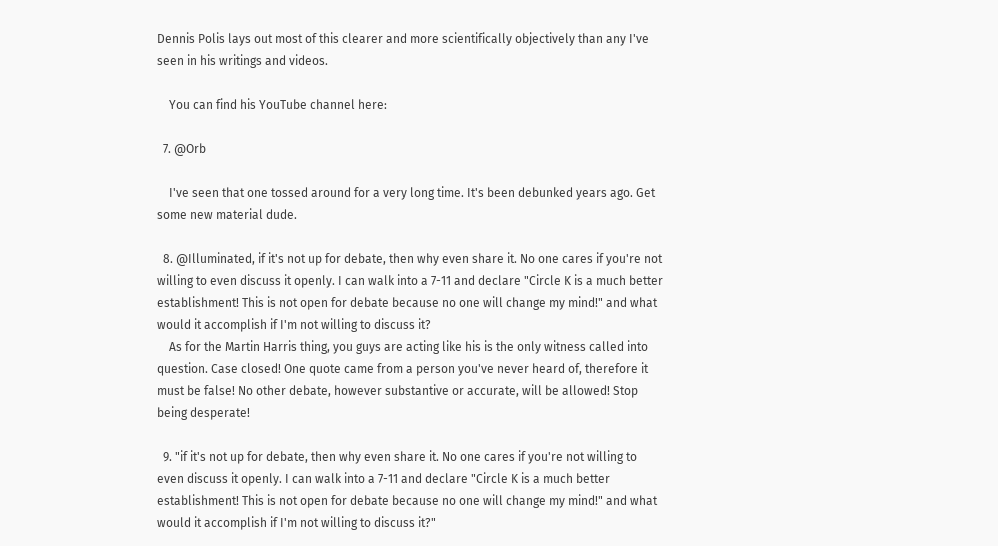Dennis Polis lays out most of this clearer and more scientifically objectively than any I've seen in his writings and videos.

    You can find his YouTube channel here:

  7. @Orb

    I've seen that one tossed around for a very long time. It's been debunked years ago. Get some new material dude.

  8. @Illuminated, if it's not up for debate, then why even share it. No one cares if you're not willing to even discuss it openly. I can walk into a 7-11 and declare "Circle K is a much better establishment! This is not open for debate because no one will change my mind!" and what would it accomplish if I'm not willing to discuss it?
    As for the Martin Harris thing, you guys are acting like his is the only witness called into question. Case closed! One quote came from a person you've never heard of, therefore it must be false! No other debate, however substantive or accurate, will be allowed! Stop being desperate!

  9. "if it's not up for debate, then why even share it. No one cares if you're not willing to even discuss it openly. I can walk into a 7-11 and declare "Circle K is a much better establishment! This is not open for debate because no one will change my mind!" and what would it accomplish if I'm not willing to discuss it?"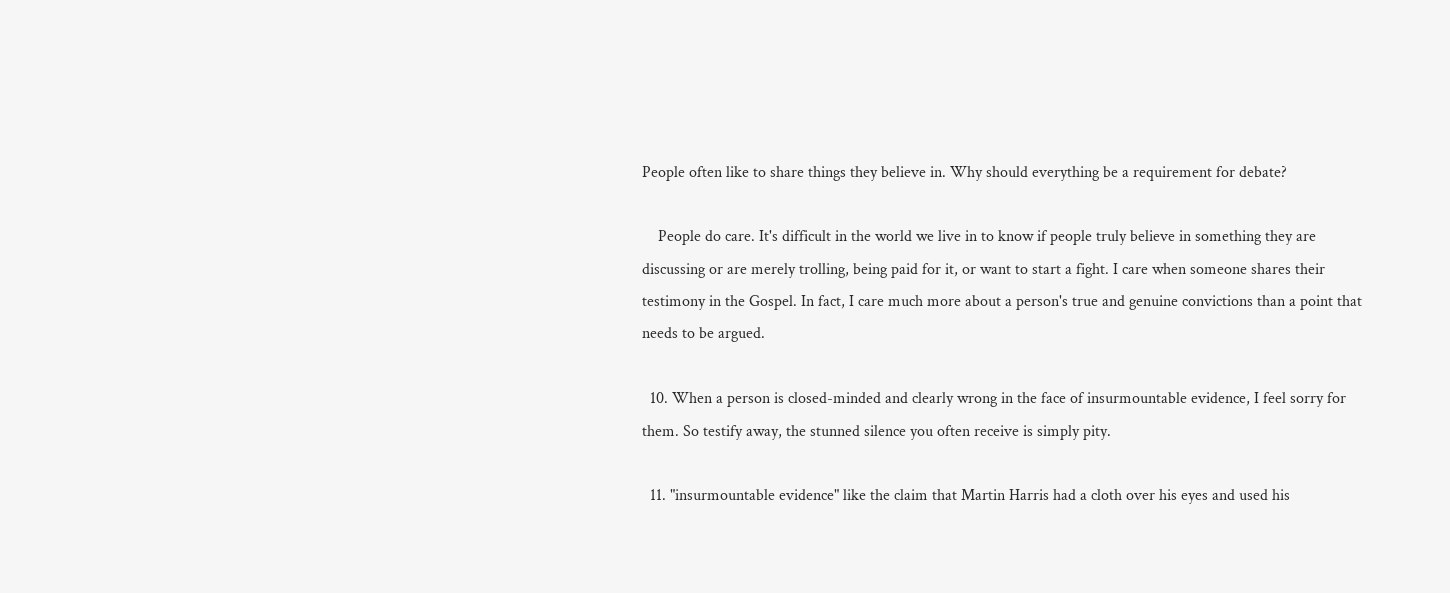People often like to share things they believe in. Why should everything be a requirement for debate?

    People do care. It's difficult in the world we live in to know if people truly believe in something they are discussing or are merely trolling, being paid for it, or want to start a fight. I care when someone shares their testimony in the Gospel. In fact, I care much more about a person's true and genuine convictions than a point that needs to be argued.

  10. When a person is closed-minded and clearly wrong in the face of insurmountable evidence, I feel sorry for them. So testify away, the stunned silence you often receive is simply pity.

  11. "insurmountable evidence" like the claim that Martin Harris had a cloth over his eyes and used his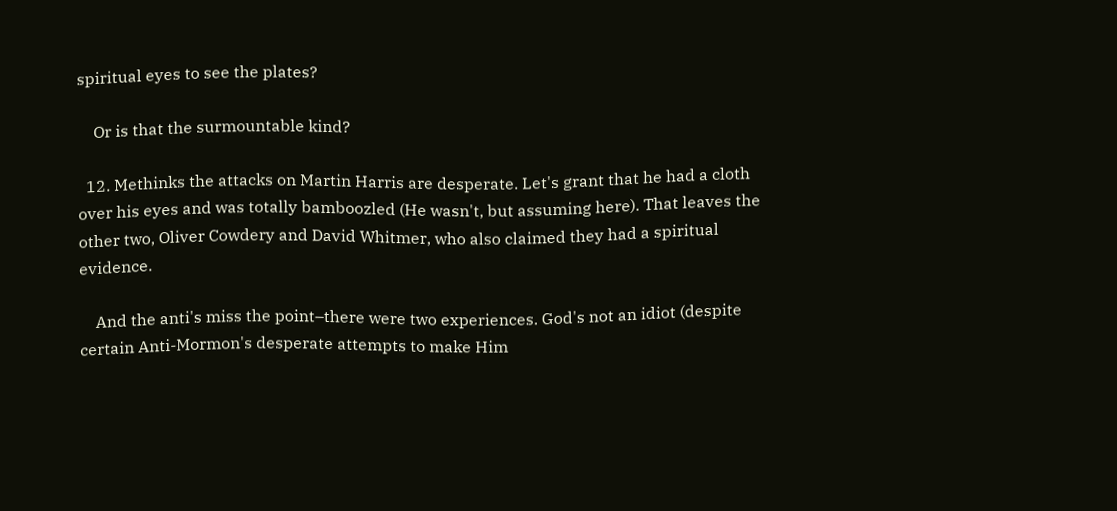spiritual eyes to see the plates?

    Or is that the surmountable kind?

  12. Methinks the attacks on Martin Harris are desperate. Let's grant that he had a cloth over his eyes and was totally bamboozled (He wasn't, but assuming here). That leaves the other two, Oliver Cowdery and David Whitmer, who also claimed they had a spiritual evidence.

    And the anti's miss the point–there were two experiences. God's not an idiot (despite certain Anti-Mormon's desperate attempts to make Him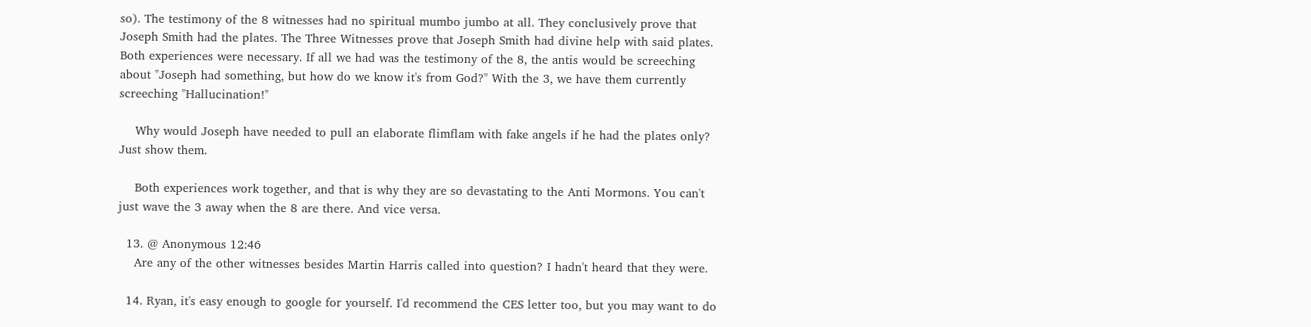so). The testimony of the 8 witnesses had no spiritual mumbo jumbo at all. They conclusively prove that Joseph Smith had the plates. The Three Witnesses prove that Joseph Smith had divine help with said plates. Both experiences were necessary. If all we had was the testimony of the 8, the antis would be screeching about "Joseph had something, but how do we know it's from God?" With the 3, we have them currently screeching "Hallucination!"

    Why would Joseph have needed to pull an elaborate flimflam with fake angels if he had the plates only? Just show them.

    Both experiences work together, and that is why they are so devastating to the Anti Mormons. You can't just wave the 3 away when the 8 are there. And vice versa.

  13. @ Anonymous 12:46
    Are any of the other witnesses besides Martin Harris called into question? I hadn't heard that they were.

  14. Ryan, it's easy enough to google for yourself. I'd recommend the CES letter too, but you may want to do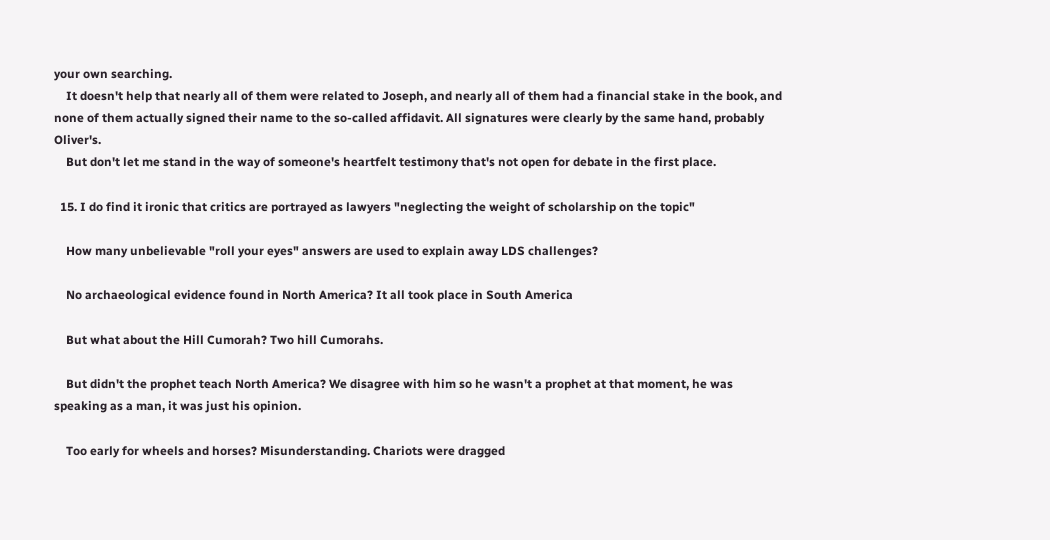your own searching.
    It doesn't help that nearly all of them were related to Joseph, and nearly all of them had a financial stake in the book, and none of them actually signed their name to the so-called affidavit. All signatures were clearly by the same hand, probably Oliver's.
    But don't let me stand in the way of someone's heartfelt testimony that's not open for debate in the first place.

  15. I do find it ironic that critics are portrayed as lawyers "neglecting the weight of scholarship on the topic"

    How many unbelievable "roll your eyes" answers are used to explain away LDS challenges?

    No archaeological evidence found in North America? It all took place in South America

    But what about the Hill Cumorah? Two hill Cumorahs.

    But didn't the prophet teach North America? We disagree with him so he wasn't a prophet at that moment, he was speaking as a man, it was just his opinion.

    Too early for wheels and horses? Misunderstanding. Chariots were dragged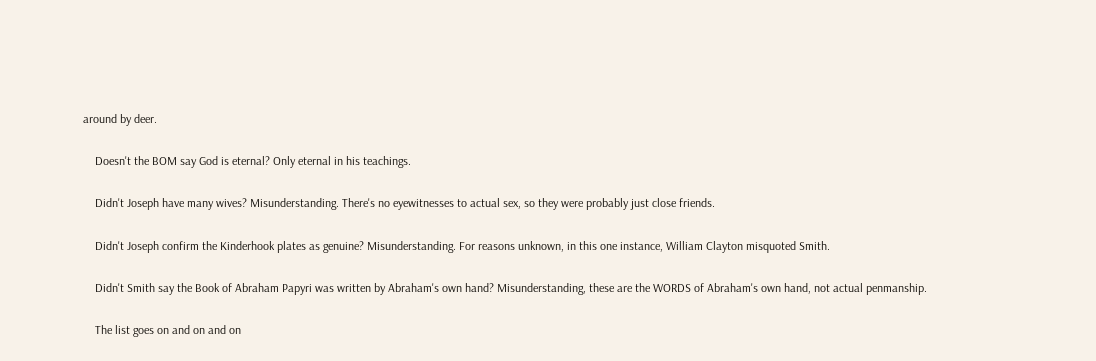around by deer.

    Doesn't the BOM say God is eternal? Only eternal in his teachings.

    Didn't Joseph have many wives? Misunderstanding. There's no eyewitnesses to actual sex, so they were probably just close friends.

    Didn't Joseph confirm the Kinderhook plates as genuine? Misunderstanding. For reasons unknown, in this one instance, William Clayton misquoted Smith.

    Didn't Smith say the Book of Abraham Papyri was written by Abraham's own hand? Misunderstanding, these are the WORDS of Abraham's own hand, not actual penmanship.

    The list goes on and on and on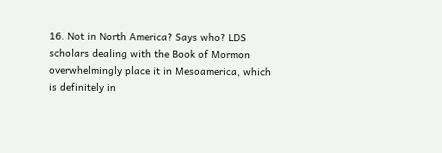16. Not in North America? Says who? LDS scholars dealing with the Book of Mormon overwhelmingly place it in Mesoamerica, which is definitely in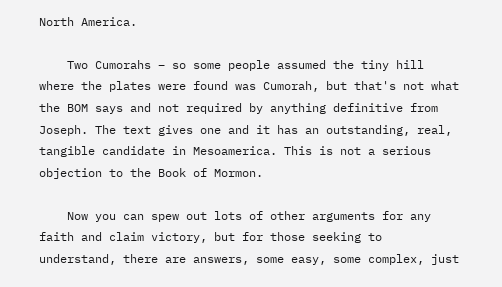North America.

    Two Cumorahs – so some people assumed the tiny hill where the plates were found was Cumorah, but that's not what the BOM says and not required by anything definitive from Joseph. The text gives one and it has an outstanding, real, tangible candidate in Mesoamerica. This is not a serious objection to the Book of Mormon.

    Now you can spew out lots of other arguments for any faith and claim victory, but for those seeking to understand, there are answers, some easy, some complex, just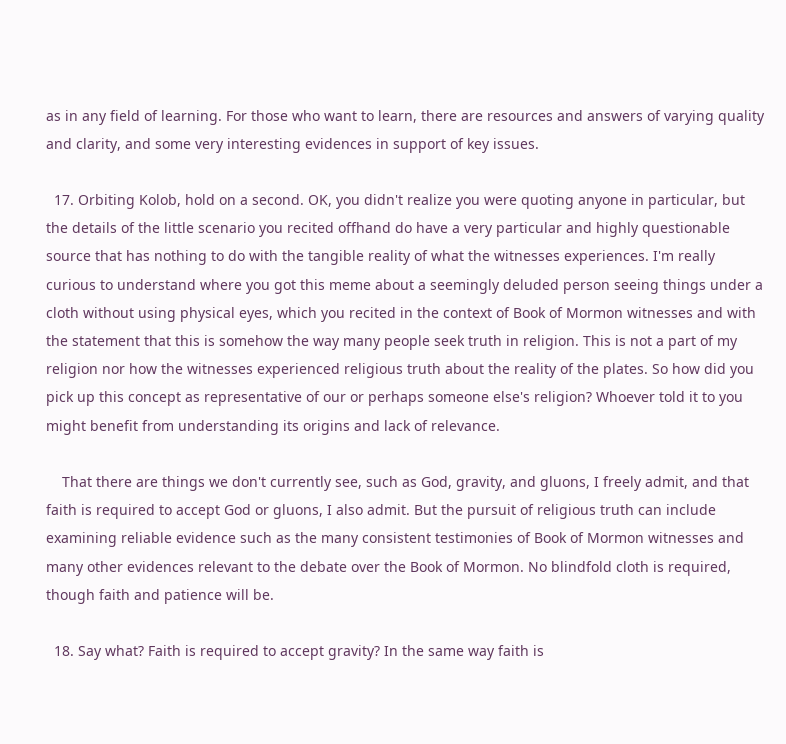as in any field of learning. For those who want to learn, there are resources and answers of varying quality and clarity, and some very interesting evidences in support of key issues.

  17. Orbiting Kolob, hold on a second. OK, you didn't realize you were quoting anyone in particular, but the details of the little scenario you recited offhand do have a very particular and highly questionable source that has nothing to do with the tangible reality of what the witnesses experiences. I'm really curious to understand where you got this meme about a seemingly deluded person seeing things under a cloth without using physical eyes, which you recited in the context of Book of Mormon witnesses and with the statement that this is somehow the way many people seek truth in religion. This is not a part of my religion nor how the witnesses experienced religious truth about the reality of the plates. So how did you pick up this concept as representative of our or perhaps someone else's religion? Whoever told it to you might benefit from understanding its origins and lack of relevance.

    That there are things we don't currently see, such as God, gravity, and gluons, I freely admit, and that faith is required to accept God or gluons, I also admit. But the pursuit of religious truth can include examining reliable evidence such as the many consistent testimonies of Book of Mormon witnesses and many other evidences relevant to the debate over the Book of Mormon. No blindfold cloth is required, though faith and patience will be.

  18. Say what? Faith is required to accept gravity? In the same way faith is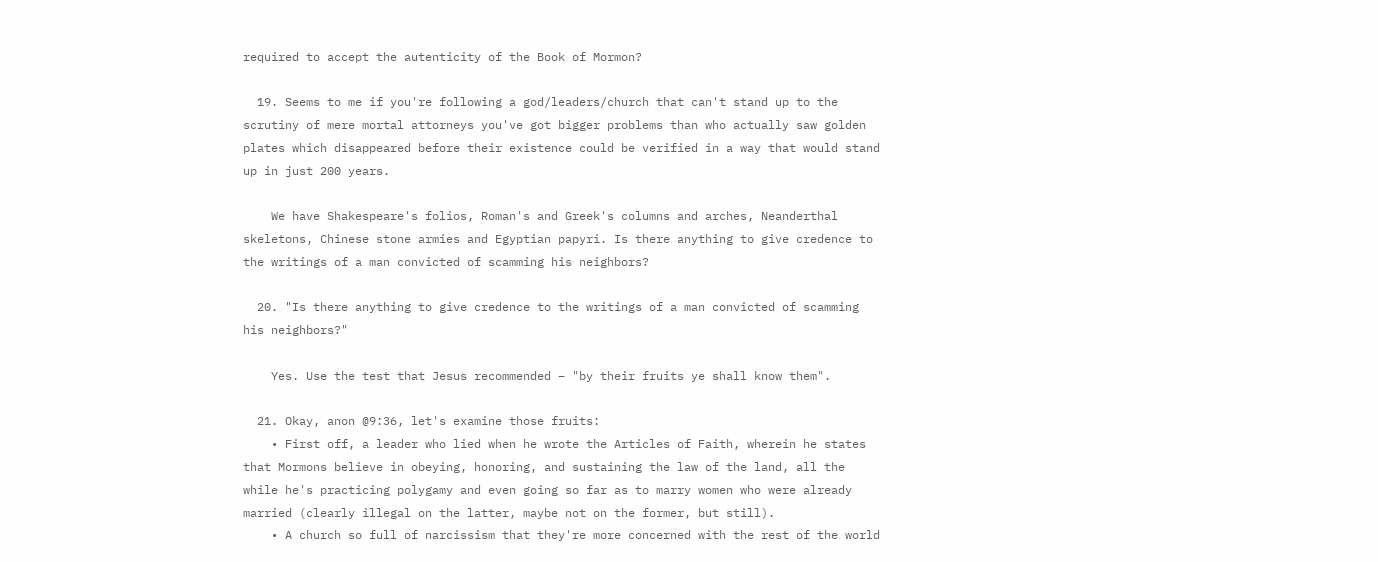required to accept the autenticity of the Book of Mormon?

  19. Seems to me if you're following a god/leaders/church that can't stand up to the scrutiny of mere mortal attorneys you've got bigger problems than who actually saw golden plates which disappeared before their existence could be verified in a way that would stand up in just 200 years.

    We have Shakespeare's folios, Roman's and Greek's columns and arches, Neanderthal skeletons, Chinese stone armies and Egyptian papyri. Is there anything to give credence to the writings of a man convicted of scamming his neighbors?

  20. "Is there anything to give credence to the writings of a man convicted of scamming his neighbors?"

    Yes. Use the test that Jesus recommended – "by their fruits ye shall know them".

  21. Okay, anon @9:36, let's examine those fruits:
    • First off, a leader who lied when he wrote the Articles of Faith, wherein he states that Mormons believe in obeying, honoring, and sustaining the law of the land, all the while he's practicing polygamy and even going so far as to marry women who were already married (clearly illegal on the latter, maybe not on the former, but still).
    • A church so full of narcissism that they're more concerned with the rest of the world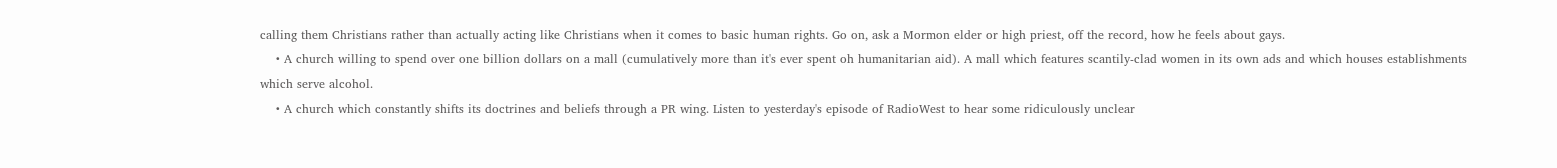calling them Christians rather than actually acting like Christians when it comes to basic human rights. Go on, ask a Mormon elder or high priest, off the record, how he feels about gays.
    • A church willing to spend over one billion dollars on a mall (cumulatively more than it's ever spent oh humanitarian aid). A mall which features scantily-clad women in its own ads and which houses establishments which serve alcohol.
    • A church which constantly shifts its doctrines and beliefs through a PR wing. Listen to yesterday's episode of RadioWest to hear some ridiculously unclear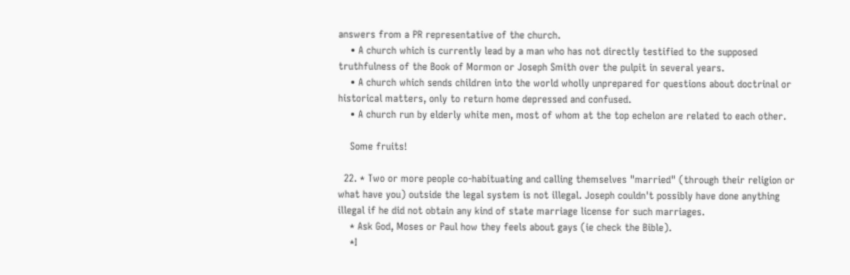answers from a PR representative of the church.
    • A church which is currently lead by a man who has not directly testified to the supposed truthfulness of the Book of Mormon or Joseph Smith over the pulpit in several years.
    • A church which sends children into the world wholly unprepared for questions about doctrinal or historical matters, only to return home depressed and confused.
    • A church run by elderly white men, most of whom at the top echelon are related to each other.

    Some fruits!

  22. * Two or more people co-habituating and calling themselves "married" (through their religion or what have you) outside the legal system is not illegal. Joseph couldn't possibly have done anything illegal if he did not obtain any kind of state marriage license for such marriages.
    * Ask God, Moses or Paul how they feels about gays (ie check the Bible).
    *I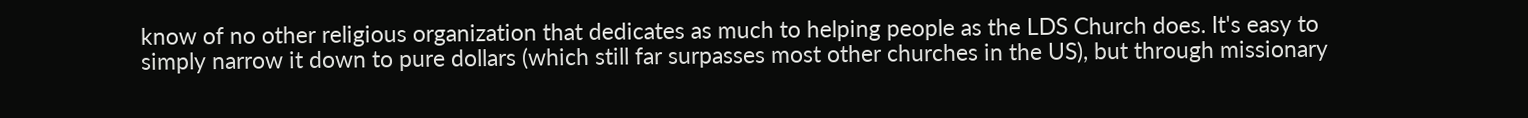know of no other religious organization that dedicates as much to helping people as the LDS Church does. It's easy to simply narrow it down to pure dollars (which still far surpasses most other churches in the US), but through missionary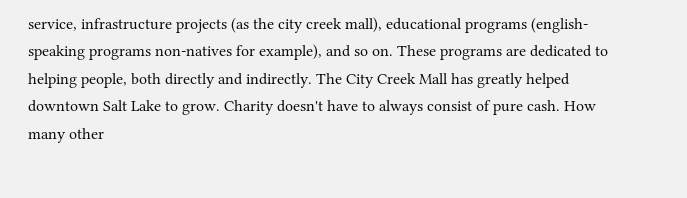service, infrastructure projects (as the city creek mall), educational programs (english-speaking programs non-natives for example), and so on. These programs are dedicated to helping people, both directly and indirectly. The City Creek Mall has greatly helped downtown Salt Lake to grow. Charity doesn't have to always consist of pure cash. How many other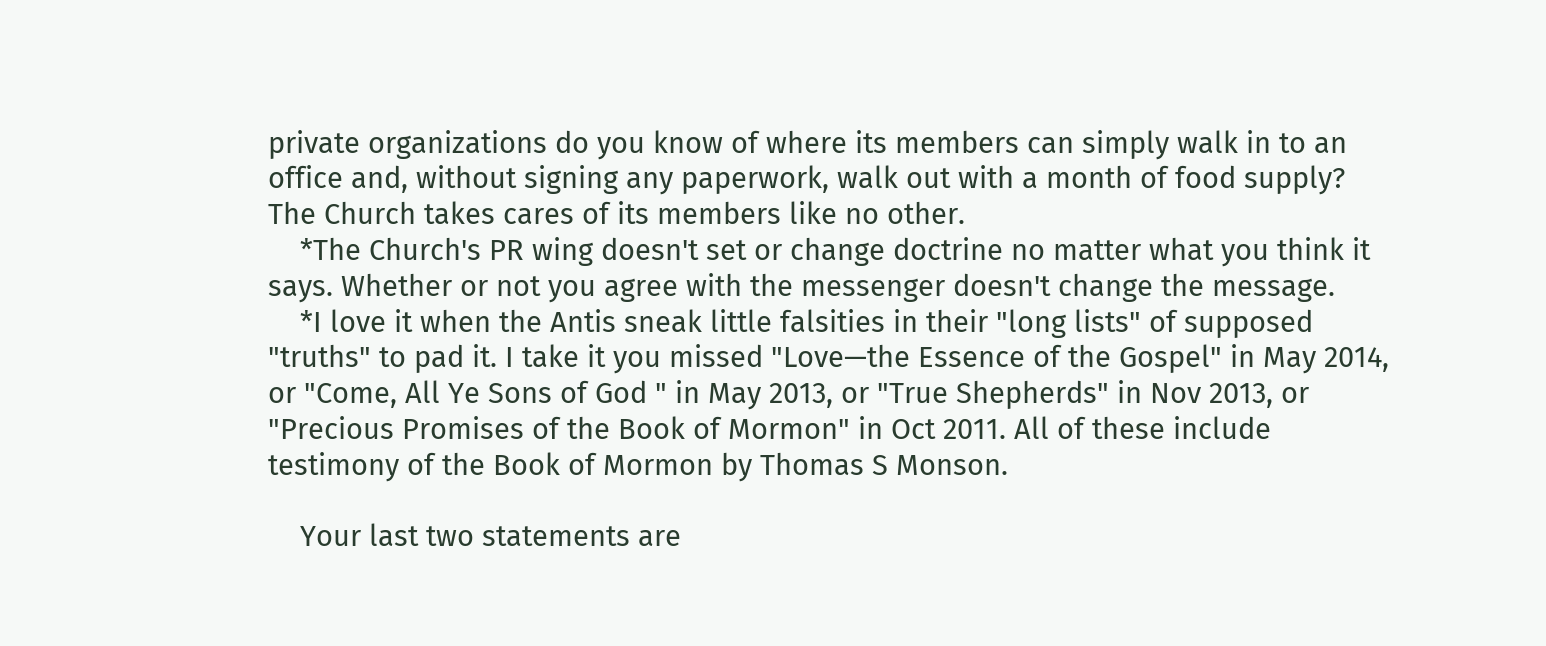private organizations do you know of where its members can simply walk in to an office and, without signing any paperwork, walk out with a month of food supply? The Church takes cares of its members like no other.
    *The Church's PR wing doesn't set or change doctrine no matter what you think it says. Whether or not you agree with the messenger doesn't change the message.
    *I love it when the Antis sneak little falsities in their "long lists" of supposed "truths" to pad it. I take it you missed "Love—the Essence of the Gospel" in May 2014, or "Come, All Ye Sons of God " in May 2013, or "True Shepherds" in Nov 2013, or "Precious Promises of the Book of Mormon" in Oct 2011. All of these include testimony of the Book of Mormon by Thomas S Monson.

    Your last two statements are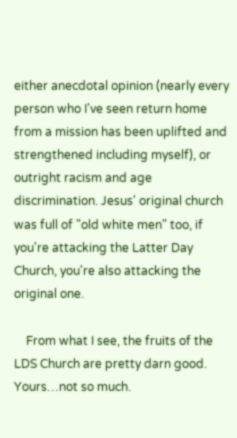either anecdotal opinion (nearly every person who I've seen return home from a mission has been uplifted and strengthened including myself), or outright racism and age discrimination. Jesus' original church was full of "old white men" too, if you're attacking the Latter Day Church, you're also attacking the original one.

    From what I see, the fruits of the LDS Church are pretty darn good. Yours…not so much.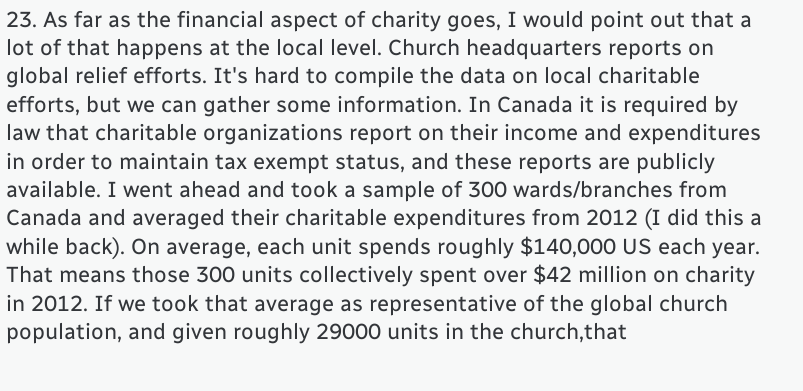23. As far as the financial aspect of charity goes, I would point out that a lot of that happens at the local level. Church headquarters reports on global relief efforts. It's hard to compile the data on local charitable efforts, but we can gather some information. In Canada it is required by law that charitable organizations report on their income and expenditures in order to maintain tax exempt status, and these reports are publicly available. I went ahead and took a sample of 300 wards/branches from Canada and averaged their charitable expenditures from 2012 (I did this a while back). On average, each unit spends roughly $140,000 US each year. That means those 300 units collectively spent over $42 million on charity in 2012. If we took that average as representative of the global church population, and given roughly 29000 units in the church,that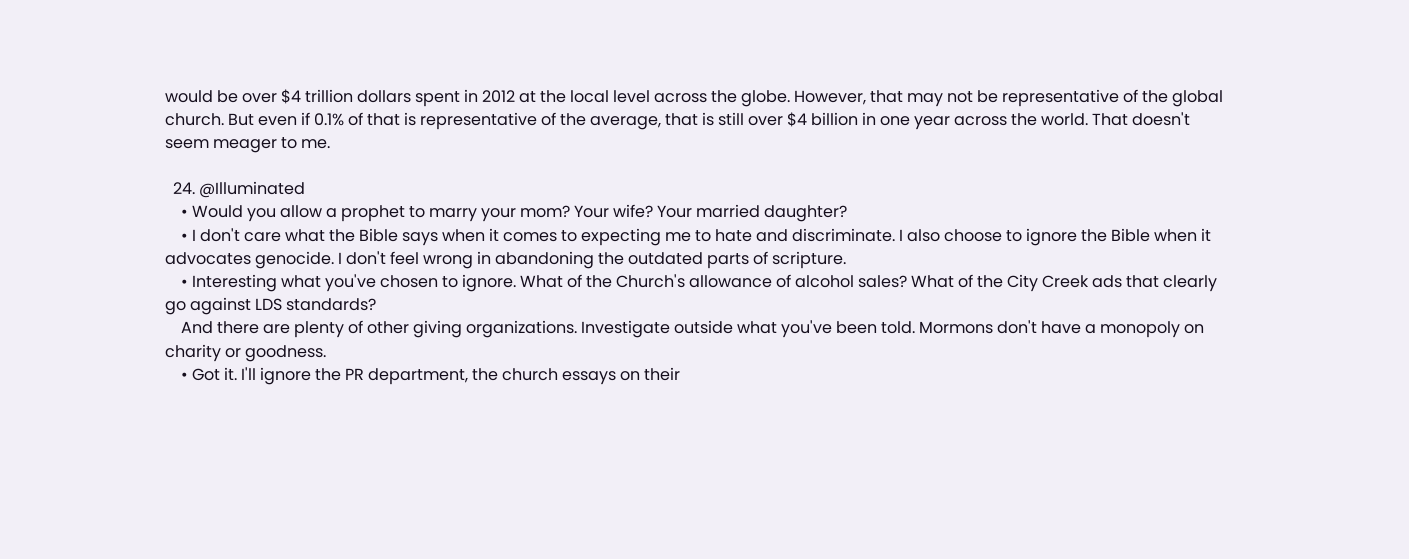would be over $4 trillion dollars spent in 2012 at the local level across the globe. However, that may not be representative of the global church. But even if 0.1% of that is representative of the average, that is still over $4 billion in one year across the world. That doesn't seem meager to me.

  24. @Illuminated
    • Would you allow a prophet to marry your mom? Your wife? Your married daughter?
    • I don't care what the Bible says when it comes to expecting me to hate and discriminate. I also choose to ignore the Bible when it advocates genocide. I don't feel wrong in abandoning the outdated parts of scripture.
    • Interesting what you've chosen to ignore. What of the Church's allowance of alcohol sales? What of the City Creek ads that clearly go against LDS standards?
    And there are plenty of other giving organizations. Investigate outside what you've been told. Mormons don't have a monopoly on charity or goodness.
    • Got it. I'll ignore the PR department, the church essays on their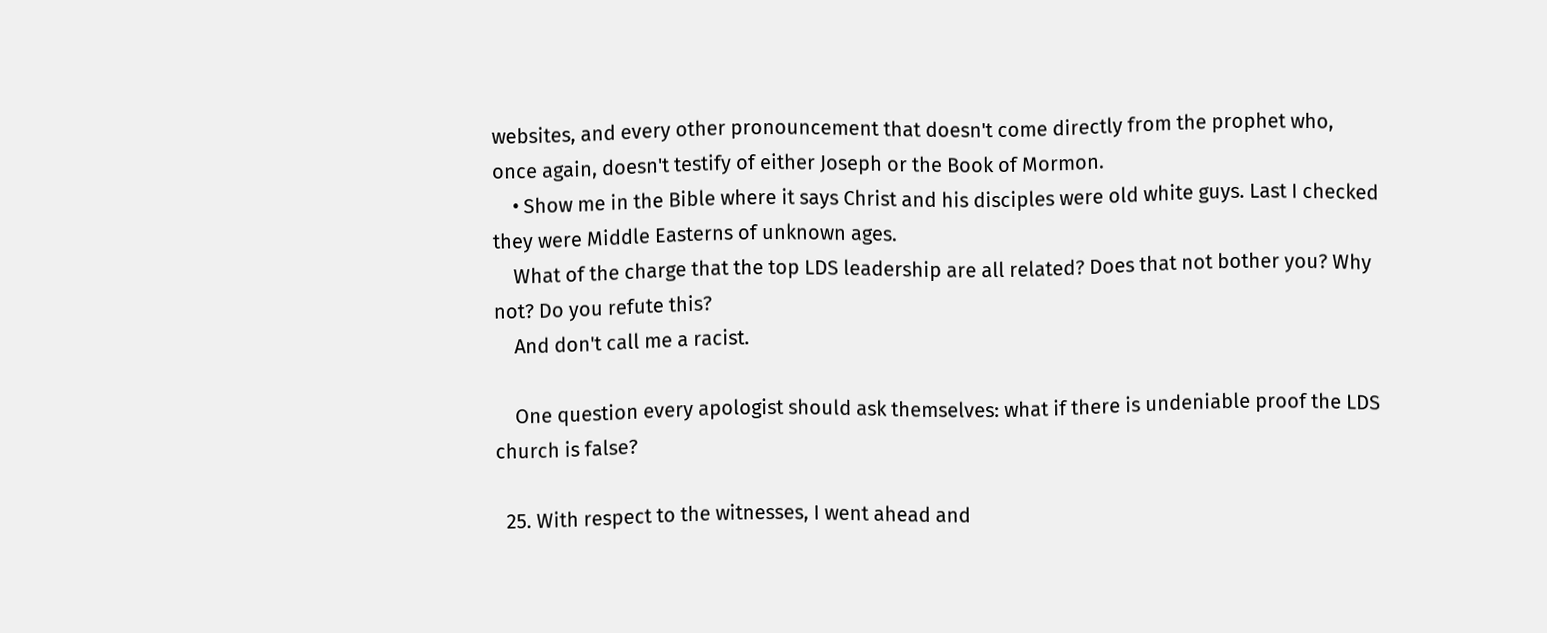websites, and every other pronouncement that doesn't come directly from the prophet who, once again, doesn't testify of either Joseph or the Book of Mormon.
    • Show me in the Bible where it says Christ and his disciples were old white guys. Last I checked they were Middle Easterns of unknown ages.
    What of the charge that the top LDS leadership are all related? Does that not bother you? Why not? Do you refute this?
    And don't call me a racist.

    One question every apologist should ask themselves: what if there is undeniable proof the LDS church is false?

  25. With respect to the witnesses, I went ahead and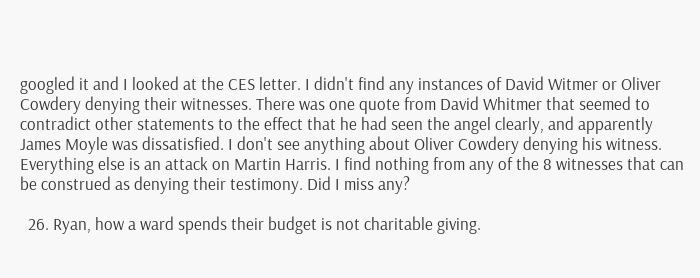googled it and I looked at the CES letter. I didn't find any instances of David Witmer or Oliver Cowdery denying their witnesses. There was one quote from David Whitmer that seemed to contradict other statements to the effect that he had seen the angel clearly, and apparently James Moyle was dissatisfied. I don't see anything about Oliver Cowdery denying his witness. Everything else is an attack on Martin Harris. I find nothing from any of the 8 witnesses that can be construed as denying their testimony. Did I miss any?

  26. Ryan, how a ward spends their budget is not charitable giving.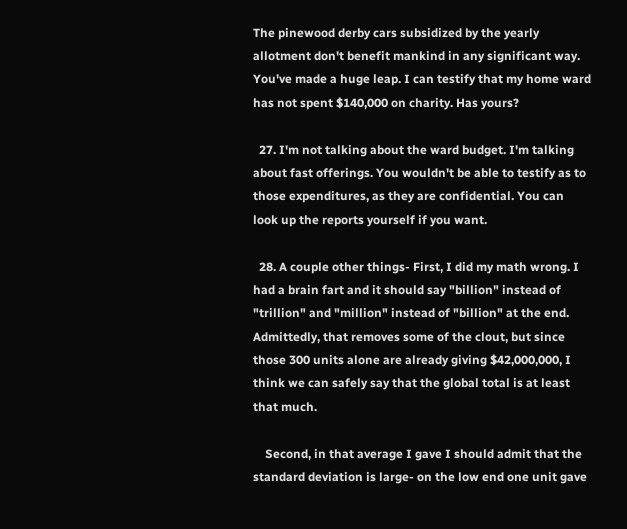The pinewood derby cars subsidized by the yearly allotment don't benefit mankind in any significant way. You've made a huge leap. I can testify that my home ward has not spent $140,000 on charity. Has yours?

  27. I'm not talking about the ward budget. I'm talking about fast offerings. You wouldn't be able to testify as to those expenditures, as they are confidential. You can look up the reports yourself if you want.

  28. A couple other things- First, I did my math wrong. I had a brain fart and it should say "billion" instead of "trillion" and "million" instead of "billion" at the end. Admittedly, that removes some of the clout, but since those 300 units alone are already giving $42,000,000, I think we can safely say that the global total is at least that much.

    Second, in that average I gave I should admit that the standard deviation is large- on the low end one unit gave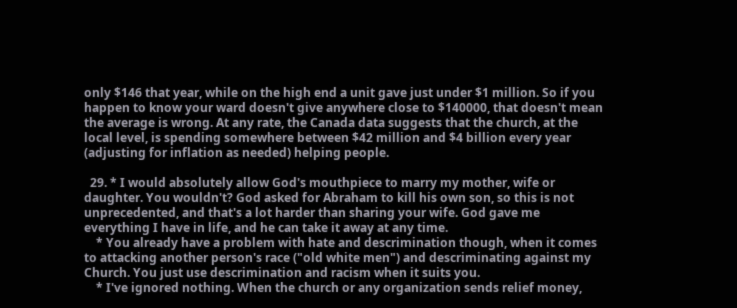only $146 that year, while on the high end a unit gave just under $1 million. So if you happen to know your ward doesn't give anywhere close to $140000, that doesn't mean the average is wrong. At any rate, the Canada data suggests that the church, at the local level, is spending somewhere between $42 million and $4 billion every year (adjusting for inflation as needed) helping people.

  29. * I would absolutely allow God's mouthpiece to marry my mother, wife or daughter. You wouldn't? God asked for Abraham to kill his own son, so this is not unprecedented, and that's a lot harder than sharing your wife. God gave me everything I have in life, and he can take it away at any time.
    * You already have a problem with hate and descrimination though, when it comes to attacking another person's race ("old white men") and descriminating against my Church. You just use descrimination and racism when it suits you.
    * I've ignored nothing. When the church or any organization sends relief money,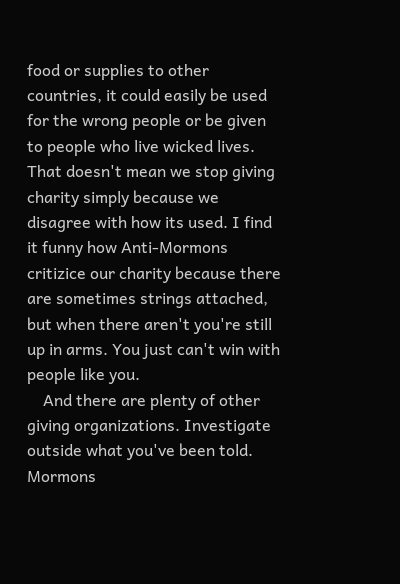food or supplies to other countries, it could easily be used for the wrong people or be given to people who live wicked lives. That doesn't mean we stop giving charity simply because we disagree with how its used. I find it funny how Anti-Mormons critizice our charity because there are sometimes strings attached, but when there aren't you're still up in arms. You just can't win with people like you.
    And there are plenty of other giving organizations. Investigate outside what you've been told. Mormons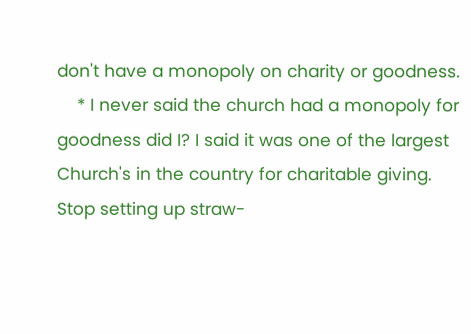don't have a monopoly on charity or goodness.
    * I never said the church had a monopoly for goodness did I? I said it was one of the largest Church's in the country for charitable giving. Stop setting up straw-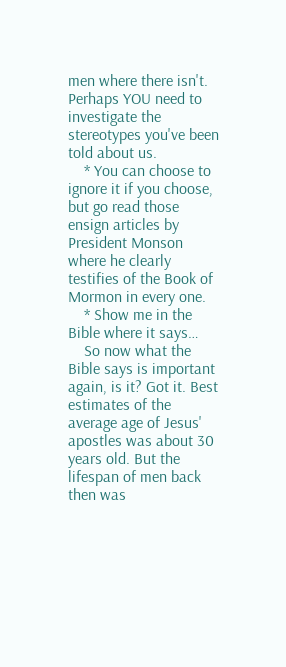men where there isn't. Perhaps YOU need to investigate the stereotypes you've been told about us.
    * You can choose to ignore it if you choose, but go read those ensign articles by President Monson where he clearly testifies of the Book of Mormon in every one.
    * Show me in the Bible where it says…
    So now what the Bible says is important again, is it? Got it. Best estimates of the average age of Jesus' apostles was about 30 years old. But the lifespan of men back then was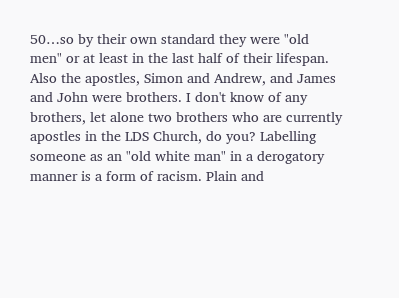50…so by their own standard they were "old men" or at least in the last half of their lifespan. Also the apostles, Simon and Andrew, and James and John were brothers. I don't know of any brothers, let alone two brothers who are currently apostles in the LDS Church, do you? Labelling someone as an "old white man" in a derogatory manner is a form of racism. Plain and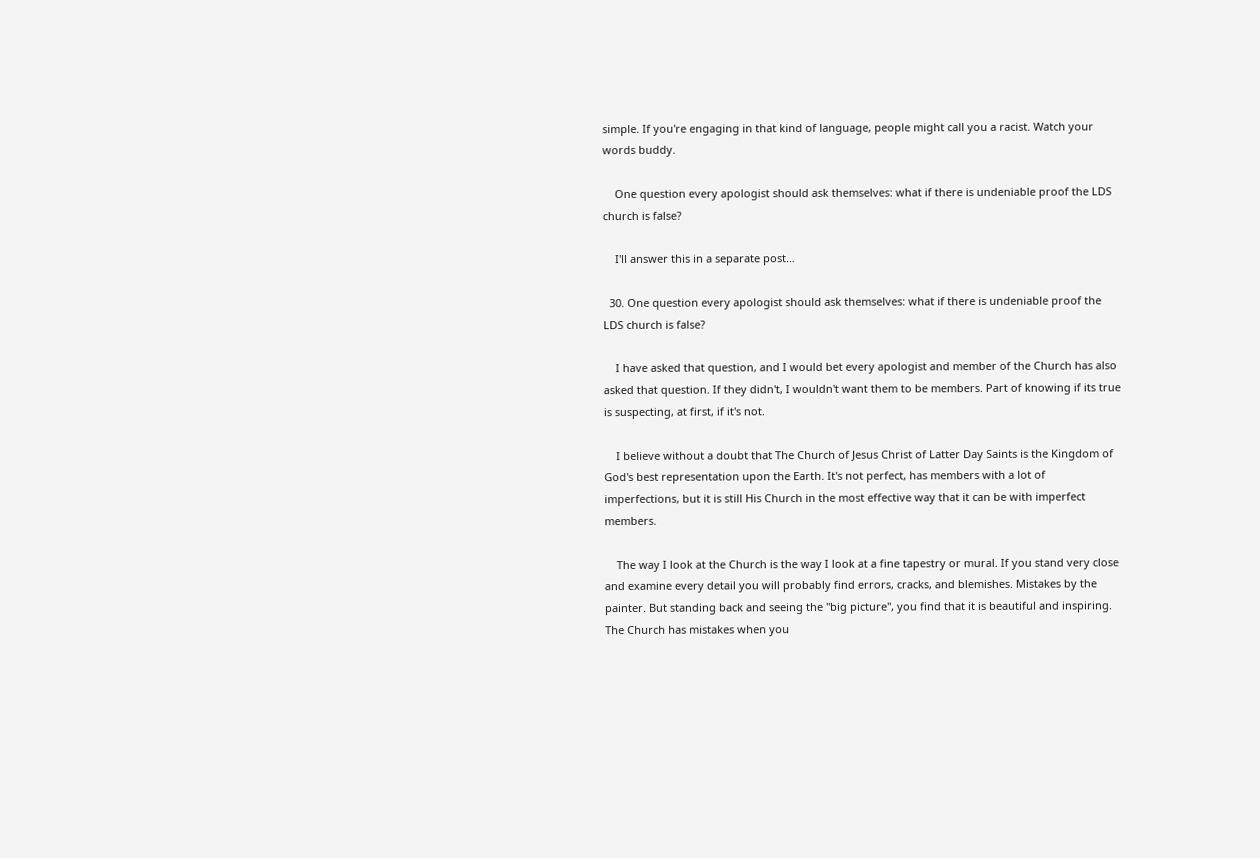simple. If you're engaging in that kind of language, people might call you a racist. Watch your words buddy.

    One question every apologist should ask themselves: what if there is undeniable proof the LDS church is false?

    I'll answer this in a separate post…

  30. One question every apologist should ask themselves: what if there is undeniable proof the LDS church is false?

    I have asked that question, and I would bet every apologist and member of the Church has also asked that question. If they didn't, I wouldn't want them to be members. Part of knowing if its true is suspecting, at first, if it's not.

    I believe without a doubt that The Church of Jesus Christ of Latter Day Saints is the Kingdom of God's best representation upon the Earth. It's not perfect, has members with a lot of imperfections, but it is still His Church in the most effective way that it can be with imperfect members.

    The way I look at the Church is the way I look at a fine tapestry or mural. If you stand very close and examine every detail you will probably find errors, cracks, and blemishes. Mistakes by the painter. But standing back and seeing the "big picture", you find that it is beautiful and inspiring. The Church has mistakes when you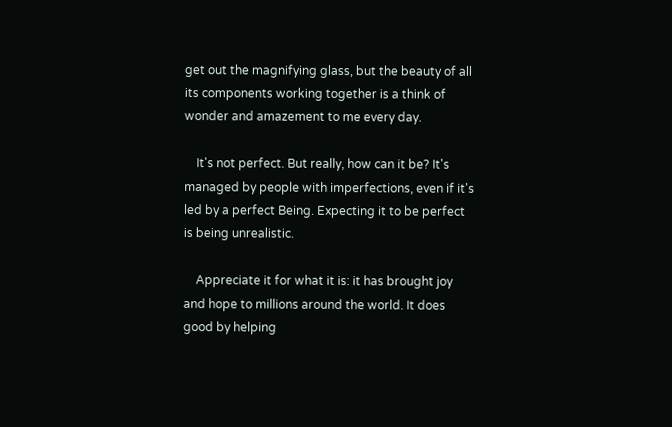get out the magnifying glass, but the beauty of all its components working together is a think of wonder and amazement to me every day.

    It's not perfect. But really, how can it be? It's managed by people with imperfections, even if it's led by a perfect Being. Expecting it to be perfect is being unrealistic.

    Appreciate it for what it is: it has brought joy and hope to millions around the world. It does good by helping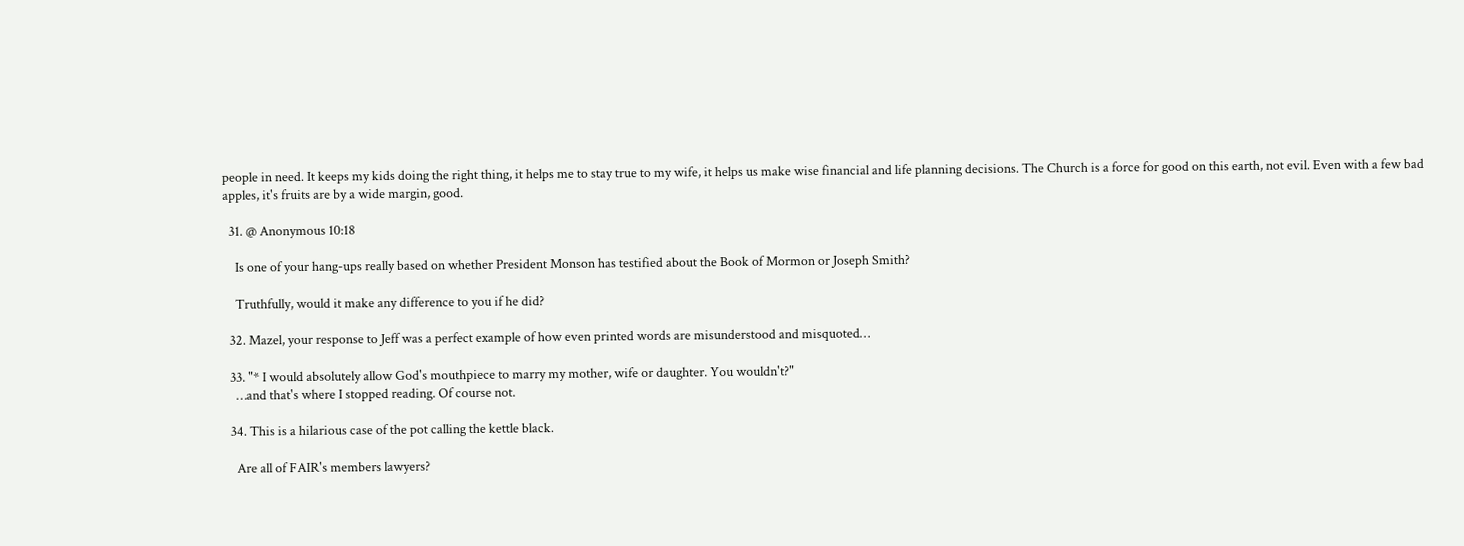people in need. It keeps my kids doing the right thing, it helps me to stay true to my wife, it helps us make wise financial and life planning decisions. The Church is a force for good on this earth, not evil. Even with a few bad apples, it's fruits are by a wide margin, good.

  31. @ Anonymous 10:18

    Is one of your hang-ups really based on whether President Monson has testified about the Book of Mormon or Joseph Smith?

    Truthfully, would it make any difference to you if he did?

  32. Mazel, your response to Jeff was a perfect example of how even printed words are misunderstood and misquoted…

  33. "* I would absolutely allow God's mouthpiece to marry my mother, wife or daughter. You wouldn't?"
    …and that's where I stopped reading. Of course not.

  34. This is a hilarious case of the pot calling the kettle black.

    Are all of FAIR's members lawyers?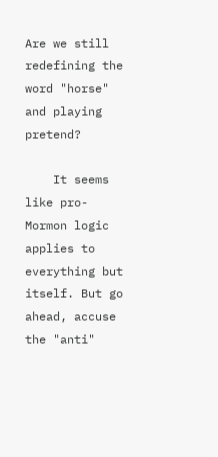Are we still redefining the word "horse" and playing pretend?

    It seems like pro-Mormon logic applies to everything but itself. But go ahead, accuse the "anti"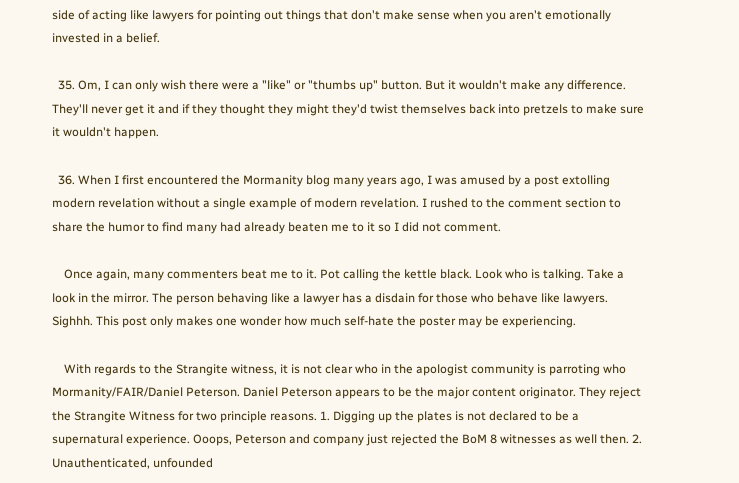side of acting like lawyers for pointing out things that don't make sense when you aren't emotionally invested in a belief.

  35. Om, I can only wish there were a "like" or "thumbs up" button. But it wouldn't make any difference. They'll never get it and if they thought they might they'd twist themselves back into pretzels to make sure it wouldn't happen.

  36. When I first encountered the Mormanity blog many years ago, I was amused by a post extolling modern revelation without a single example of modern revelation. I rushed to the comment section to share the humor to find many had already beaten me to it so I did not comment.

    Once again, many commenters beat me to it. Pot calling the kettle black. Look who is talking. Take a look in the mirror. The person behaving like a lawyer has a disdain for those who behave like lawyers. Sighhh. This post only makes one wonder how much self-hate the poster may be experiencing.

    With regards to the Strangite witness, it is not clear who in the apologist community is parroting who Mormanity/FAIR/Daniel Peterson. Daniel Peterson appears to be the major content originator. They reject the Strangite Witness for two principle reasons. 1. Digging up the plates is not declared to be a supernatural experience. Ooops, Peterson and company just rejected the BoM 8 witnesses as well then. 2. Unauthenticated, unfounded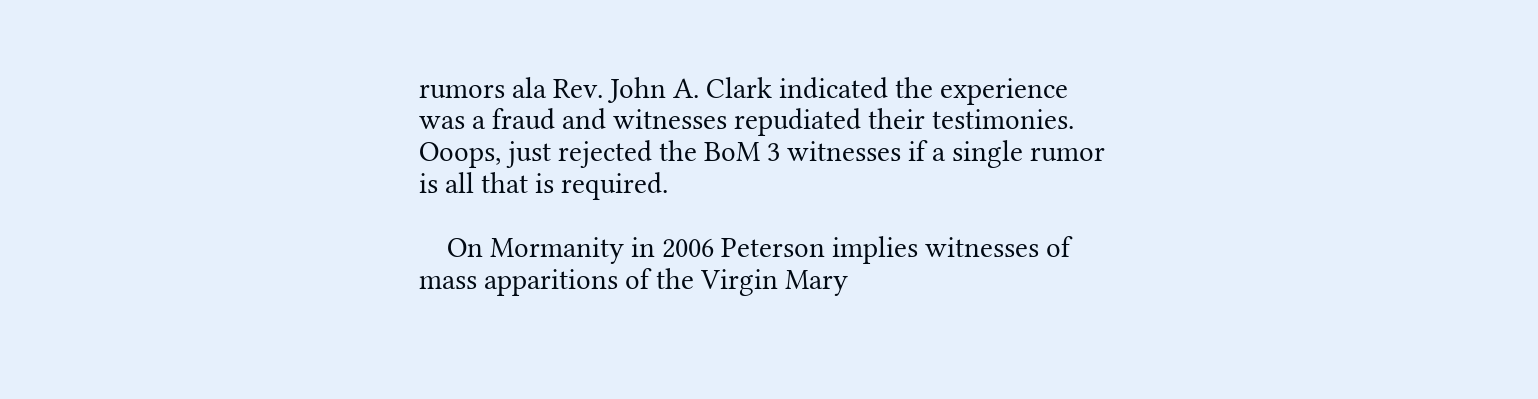rumors ala Rev. John A. Clark indicated the experience was a fraud and witnesses repudiated their testimonies. Ooops, just rejected the BoM 3 witnesses if a single rumor is all that is required.

    On Mormanity in 2006 Peterson implies witnesses of mass apparitions of the Virgin Mary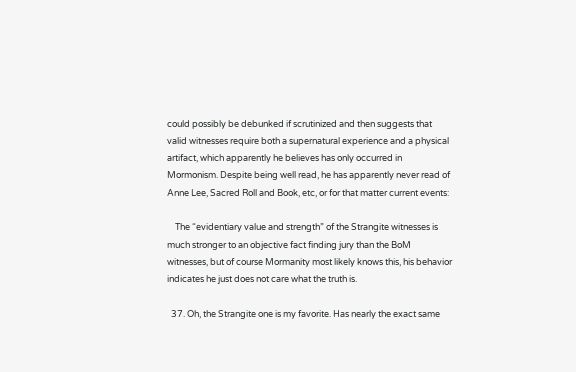could possibly be debunked if scrutinized and then suggests that valid witnesses require both a supernatural experience and a physical artifact, which apparently he believes has only occurred in Mormonism. Despite being well read, he has apparently never read of Anne Lee, Sacred Roll and Book, etc, or for that matter current events:

    The “evidentiary value and strength” of the Strangite witnesses is much stronger to an objective fact finding jury than the BoM witnesses, but of course Mormanity most likely knows this, his behavior indicates he just does not care what the truth is.

  37. Oh, the Strangite one is my favorite. Has nearly the exact same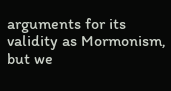arguments for its validity as Mormonism, but we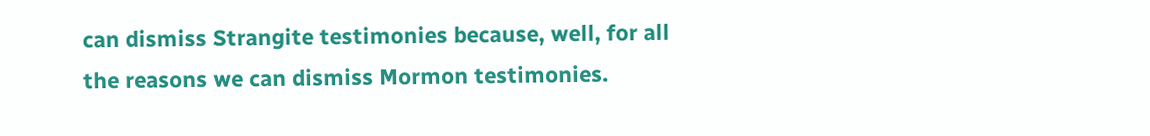can dismiss Strangite testimonies because, well, for all the reasons we can dismiss Mormon testimonies.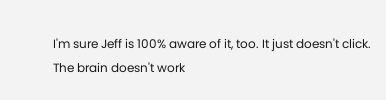I'm sure Jeff is 100% aware of it, too. It just doesn't click. The brain doesn't work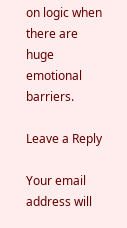on logic when there are huge emotional barriers.

Leave a Reply

Your email address will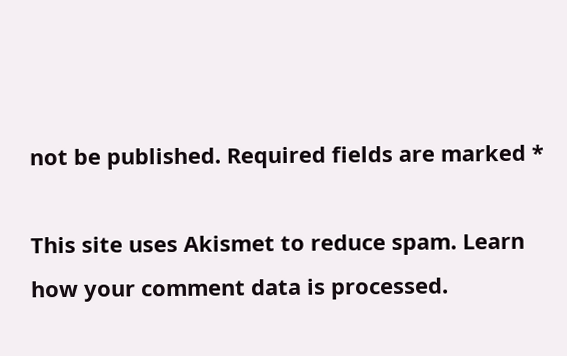not be published. Required fields are marked *

This site uses Akismet to reduce spam. Learn how your comment data is processed.